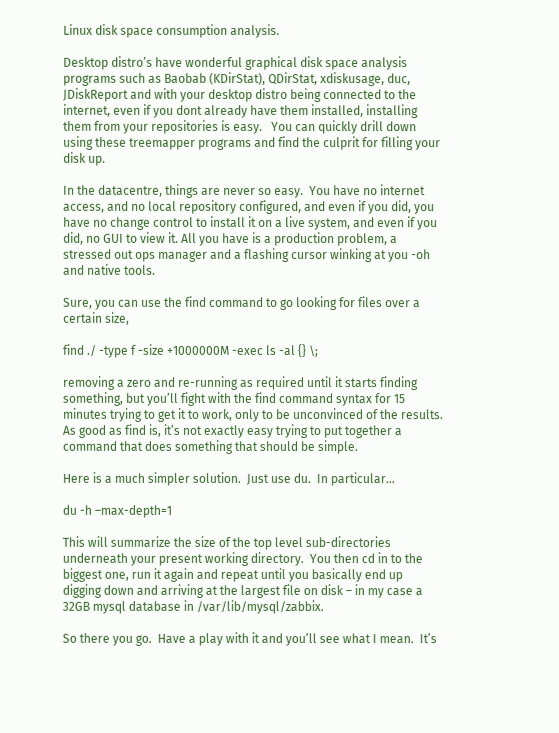Linux disk space consumption analysis.

Desktop distro’s have wonderful graphical disk space analysis programs such as Baobab (KDirStat), QDirStat, xdiskusage, duc, JDiskReport and with your desktop distro being connected to the internet, even if you dont already have them installed, installing them from your repositories is easy.   You can quickly drill down using these treemapper programs and find the culprit for filling your disk up.

In the datacentre, things are never so easy.  You have no internet access, and no local repository configured, and even if you did, you have no change control to install it on a live system, and even if you did, no GUI to view it. All you have is a production problem, a stressed out ops manager and a flashing cursor winking at you -oh and native tools.

Sure, you can use the find command to go looking for files over a certain size,

find ./ -type f -size +1000000M -exec ls -al {} \;

removing a zero and re-running as required until it starts finding something, but you’ll fight with the find command syntax for 15 minutes trying to get it to work, only to be unconvinced of the results.  As good as find is, it’s not exactly easy trying to put together a command that does something that should be simple.

Here is a much simpler solution.  Just use du.  In particular…

du -h –max-depth=1

This will summarize the size of the top level sub-directories underneath your present working directory.  You then cd in to the biggest one, run it again and repeat until you basically end up digging down and arriving at the largest file on disk – in my case a 32GB mysql database in /var/lib/mysql/zabbix.

So there you go.  Have a play with it and you’ll see what I mean.  It’s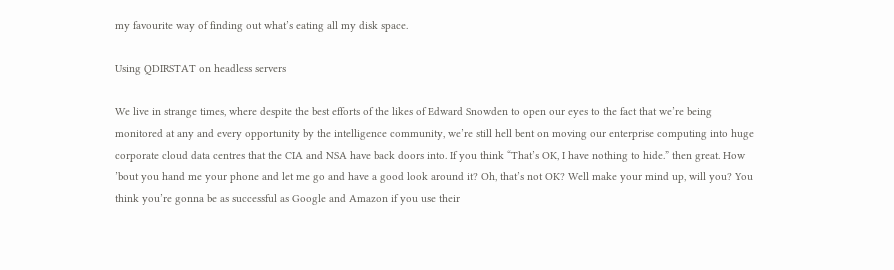my favourite way of finding out what’s eating all my disk space.

Using QDIRSTAT on headless servers

We live in strange times, where despite the best efforts of the likes of Edward Snowden to open our eyes to the fact that we’re being monitored at any and every opportunity by the intelligence community, we’re still hell bent on moving our enterprise computing into huge corporate cloud data centres that the CIA and NSA have back doors into. If you think “That’s OK, I have nothing to hide.” then great. How ’bout you hand me your phone and let me go and have a good look around it? Oh, that’s not OK? Well make your mind up, will you? You think you’re gonna be as successful as Google and Amazon if you use their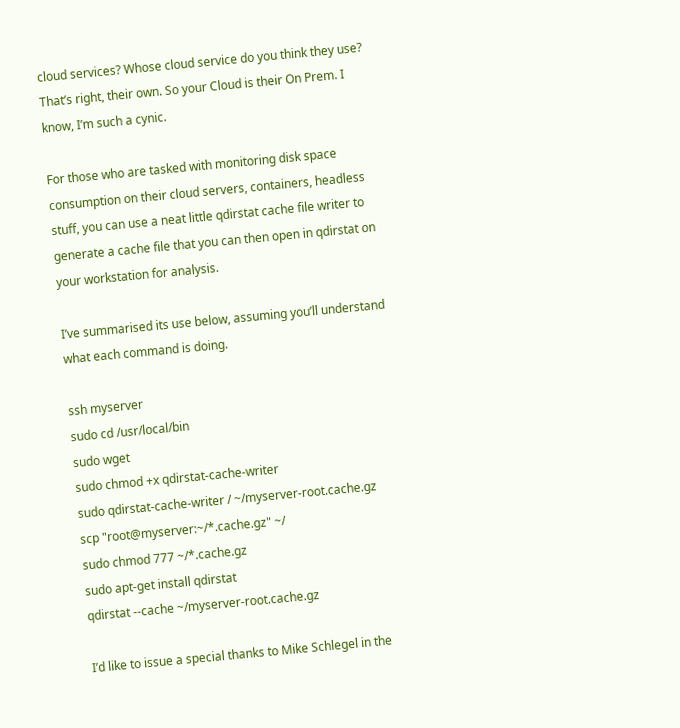cloud services? Whose cloud service do you think they use? That’s right, their own. So your Cloud is their On Prem. I know, I’m such a cynic.

For those who are tasked with monitoring disk space consumption on their cloud servers, containers, headless stuff, you can use a neat little qdirstat cache file writer to generate a cache file that you can then open in qdirstat on your workstation for analysis.

I’ve summarised its use below, assuming you’ll understand what each command is doing.

ssh myserver
sudo cd /usr/local/bin
sudo wget
sudo chmod +x qdirstat-cache-writer
sudo qdirstat-cache-writer / ~/myserver-root.cache.gz
scp "root@myserver:~/*.cache.gz" ~/
sudo chmod 777 ~/*.cache.gz
sudo apt-get install qdirstat
qdirstat --cache ~/myserver-root.cache.gz

I’d like to issue a special thanks to Mike Schlegel in the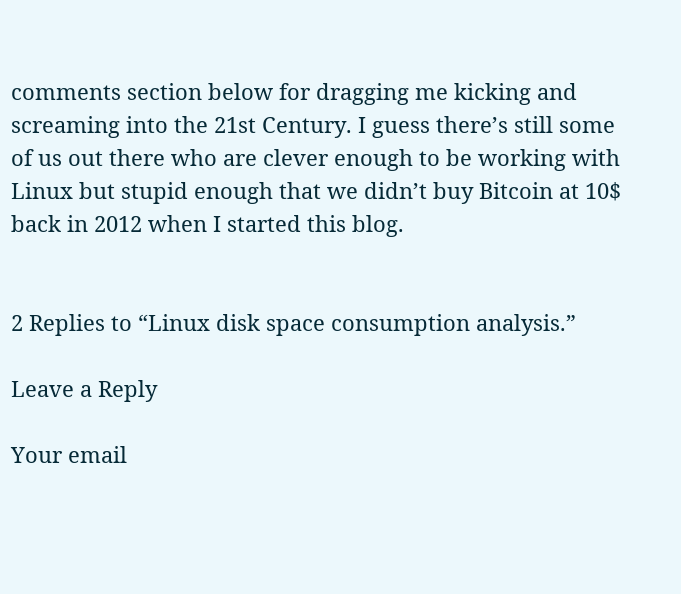comments section below for dragging me kicking and screaming into the 21st Century. I guess there’s still some of us out there who are clever enough to be working with Linux but stupid enough that we didn’t buy Bitcoin at 10$ back in 2012 when I started this blog.


2 Replies to “Linux disk space consumption analysis.”

Leave a Reply

Your email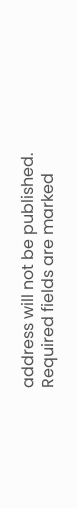address will not be published. Required fields are marked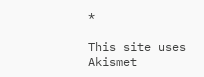*

This site uses Akismet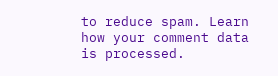to reduce spam. Learn how your comment data is processed.